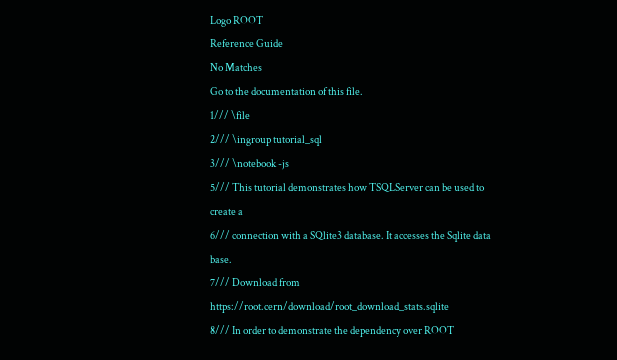Logo ROOT
Reference Guide
No Matches
Go to the documentation of this file.
1/// \file
2/// \ingroup tutorial_sql
3/// \notebook -js
5/// This tutorial demonstrates how TSQLServer can be used to create a
6/// connection with a SQlite3 database. It accesses the Sqlite data base.
7/// Download from https://root.cern/download/root_download_stats.sqlite
8/// In order to demonstrate the dependency over ROOT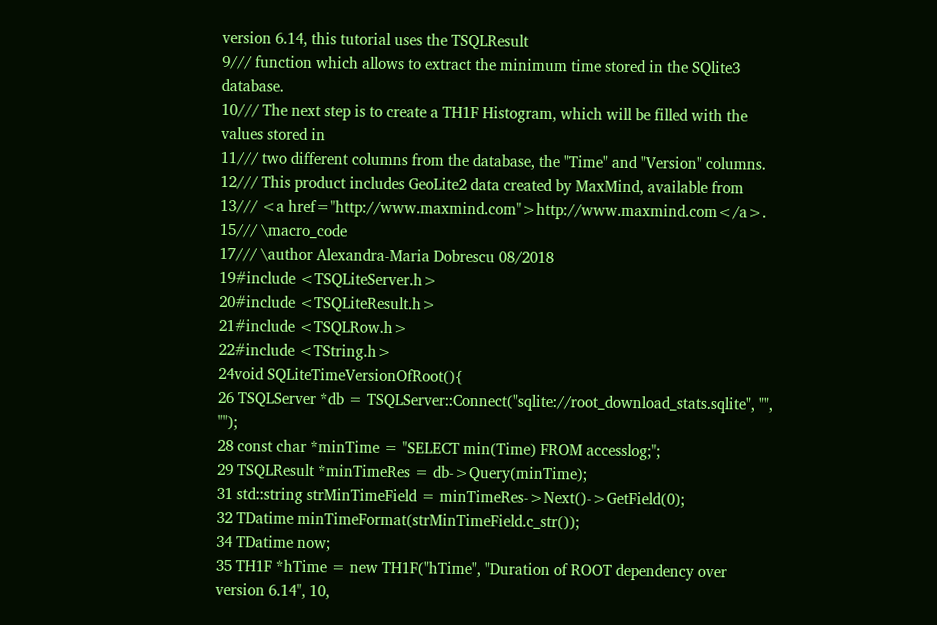version 6.14, this tutorial uses the TSQLResult
9/// function which allows to extract the minimum time stored in the SQlite3 database.
10/// The next step is to create a TH1F Histogram, which will be filled with the values stored in
11/// two different columns from the database, the "Time" and "Version" columns.
12/// This product includes GeoLite2 data created by MaxMind, available from
13/// <a href="http://www.maxmind.com">http://www.maxmind.com</a>.
15/// \macro_code
17/// \author Alexandra-Maria Dobrescu 08/2018
19#include <TSQLiteServer.h>
20#include <TSQLiteResult.h>
21#include <TSQLRow.h>
22#include <TString.h>
24void SQLiteTimeVersionOfRoot(){
26 TSQLServer *db = TSQLServer::Connect("sqlite://root_download_stats.sqlite", "", "");
28 const char *minTime = "SELECT min(Time) FROM accesslog;";
29 TSQLResult *minTimeRes = db->Query(minTime);
31 std::string strMinTimeField = minTimeRes->Next()->GetField(0);
32 TDatime minTimeFormat(strMinTimeField.c_str());
34 TDatime now;
35 TH1F *hTime = new TH1F("hTime", "Duration of ROOT dependency over version 6.14", 10,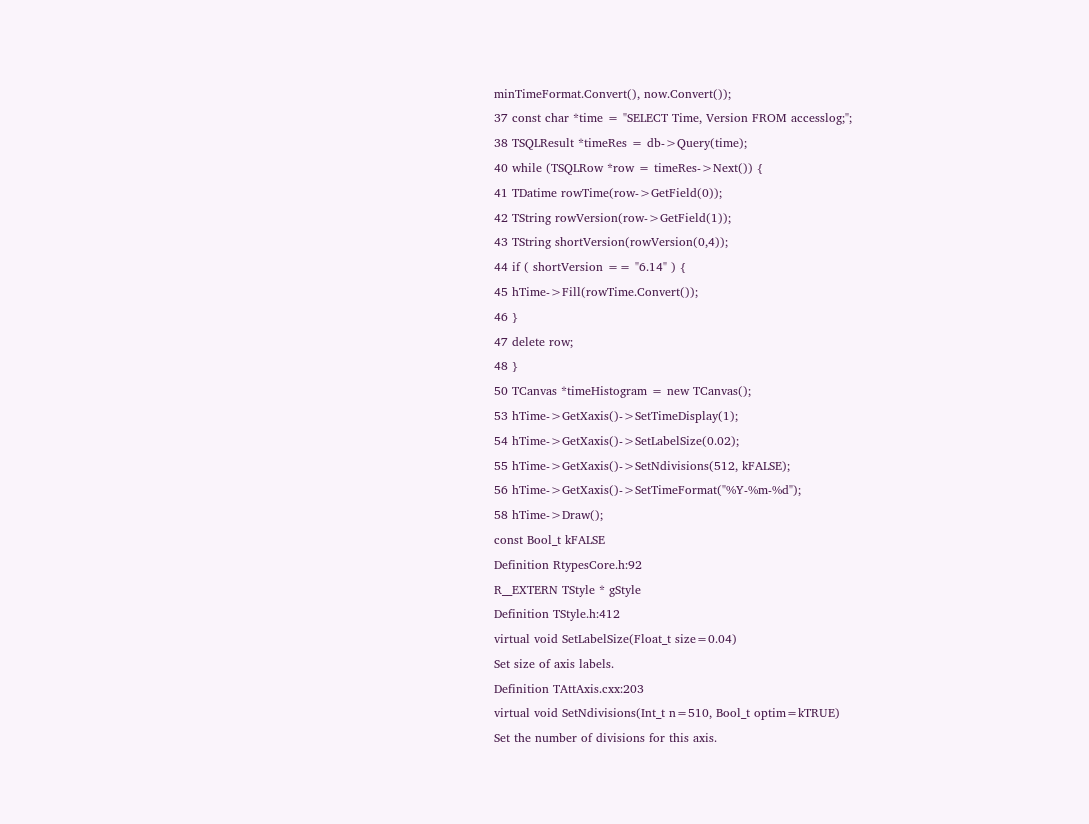minTimeFormat.Convert(), now.Convert());
37 const char *time = "SELECT Time, Version FROM accesslog;";
38 TSQLResult *timeRes = db->Query(time);
40 while (TSQLRow *row = timeRes->Next()) {
41 TDatime rowTime(row->GetField(0));
42 TString rowVersion(row->GetField(1));
43 TString shortVersion(rowVersion(0,4));
44 if ( shortVersion == "6.14" ) {
45 hTime->Fill(rowTime.Convert());
46 }
47 delete row;
48 }
50 TCanvas *timeHistogram = new TCanvas();
53 hTime->GetXaxis()->SetTimeDisplay(1);
54 hTime->GetXaxis()->SetLabelSize(0.02);
55 hTime->GetXaxis()->SetNdivisions(512, kFALSE);
56 hTime->GetXaxis()->SetTimeFormat("%Y-%m-%d");
58 hTime->Draw();
const Bool_t kFALSE
Definition RtypesCore.h:92
R__EXTERN TStyle * gStyle
Definition TStyle.h:412
virtual void SetLabelSize(Float_t size=0.04)
Set size of axis labels.
Definition TAttAxis.cxx:203
virtual void SetNdivisions(Int_t n=510, Bool_t optim=kTRUE)
Set the number of divisions for this axis.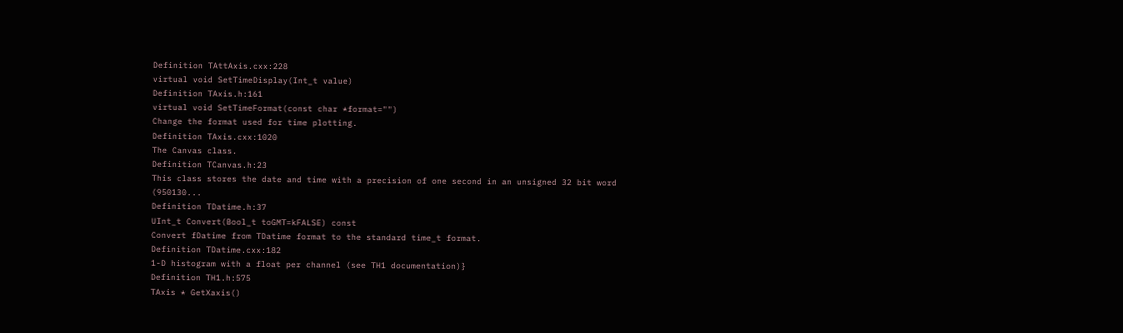Definition TAttAxis.cxx:228
virtual void SetTimeDisplay(Int_t value)
Definition TAxis.h:161
virtual void SetTimeFormat(const char *format="")
Change the format used for time plotting.
Definition TAxis.cxx:1020
The Canvas class.
Definition TCanvas.h:23
This class stores the date and time with a precision of one second in an unsigned 32 bit word (950130...
Definition TDatime.h:37
UInt_t Convert(Bool_t toGMT=kFALSE) const
Convert fDatime from TDatime format to the standard time_t format.
Definition TDatime.cxx:182
1-D histogram with a float per channel (see TH1 documentation)}
Definition TH1.h:575
TAxis * GetXaxis()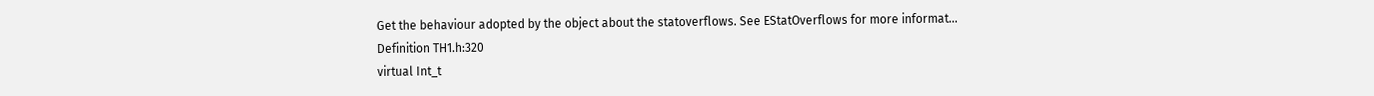Get the behaviour adopted by the object about the statoverflows. See EStatOverflows for more informat...
Definition TH1.h:320
virtual Int_t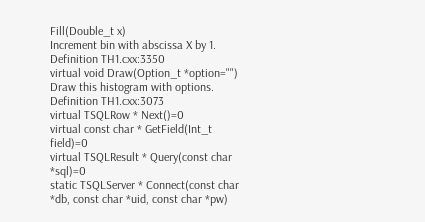Fill(Double_t x)
Increment bin with abscissa X by 1.
Definition TH1.cxx:3350
virtual void Draw(Option_t *option="")
Draw this histogram with options.
Definition TH1.cxx:3073
virtual TSQLRow * Next()=0
virtual const char * GetField(Int_t field)=0
virtual TSQLResult * Query(const char *sql)=0
static TSQLServer * Connect(const char *db, const char *uid, const char *pw)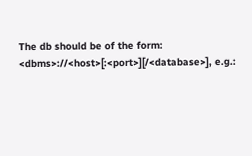The db should be of the form: <dbms>://<host>[:<port>][/<database>], e.g.: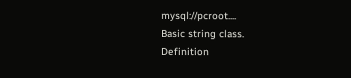mysql://pcroot....
Basic string class.
Definition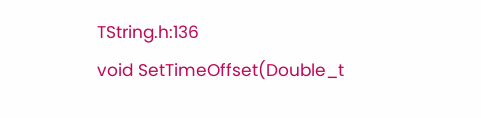TString.h:136
void SetTimeOffset(Double_t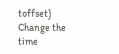toffset)
Change the time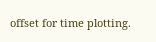offset for time plotting.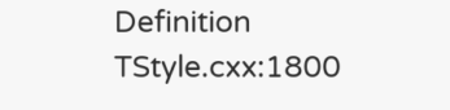Definition TStyle.cxx:1800